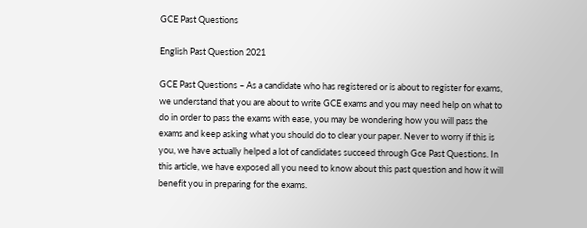GCE Past Questions

English Past Question 2021

GCE Past Questions – As a candidate who has registered or is about to register for exams, we understand that you are about to write GCE exams and you may need help on what to do in order to pass the exams with ease, you may be wondering how you will pass the exams and keep asking what you should do to clear your paper. Never to worry if this is you, we have actually helped a lot of candidates succeed through Gce Past Questions. In this article, we have exposed all you need to know about this past question and how it will benefit you in preparing for the exams.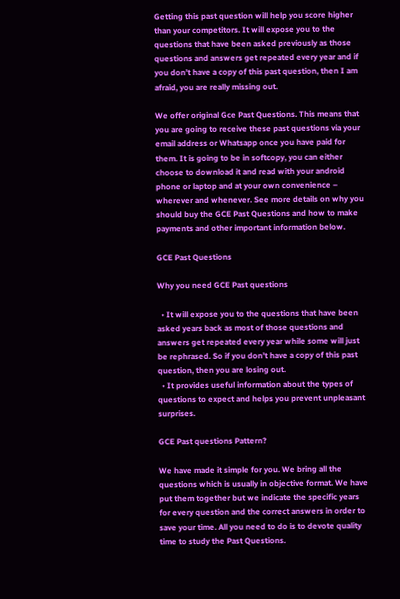Getting this past question will help you score higher than your competitors. It will expose you to the questions that have been asked previously as those questions and answers get repeated every year and if you don’t have a copy of this past question, then I am afraid, you are really missing out.

We offer original Gce Past Questions. This means that you are going to receive these past questions via your email address or Whatsapp once you have paid for them. It is going to be in softcopy, you can either choose to download it and read with your android phone or laptop and at your own convenience – wherever and whenever. See more details on why you should buy the GCE Past Questions and how to make payments and other important information below.

GCE Past Questions

Why you need GCE Past questions

  • It will expose you to the questions that have been asked years back as most of those questions and answers get repeated every year while some will just be rephrased. So if you don’t have a copy of this past question, then you are losing out.
  • It provides useful information about the types of questions to expect and helps you prevent unpleasant surprises.

GCE Past questions Pattern?

We have made it simple for you. We bring all the questions which is usually in objective format. We have put them together but we indicate the specific years for every question and the correct answers in order to save your time. All you need to do is to devote quality time to study the Past Questions.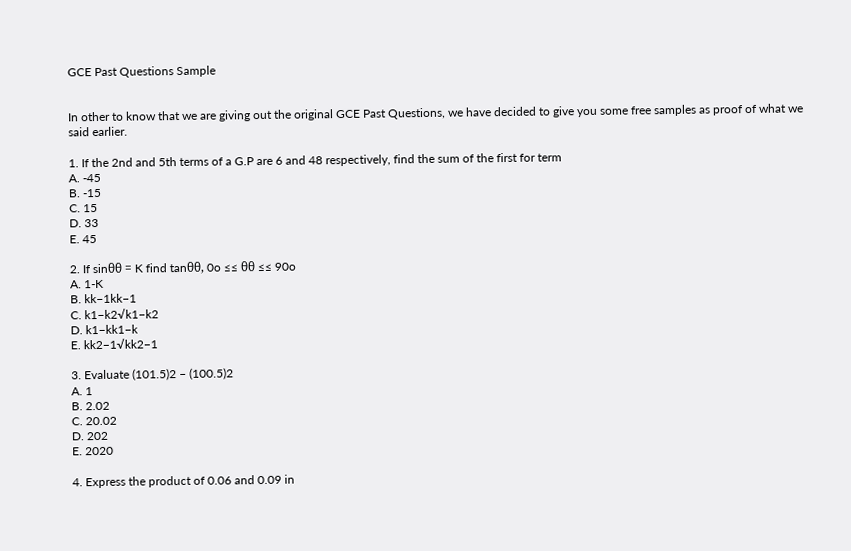GCE Past Questions Sample


In other to know that we are giving out the original GCE Past Questions, we have decided to give you some free samples as proof of what we said earlier.

1. If the 2nd and 5th terms of a G.P are 6 and 48 respectively, find the sum of the first for term
A. -45
B. -15
C. 15
D. 33
E. 45

2. If sinθθ = K find tanθθ, 0o ≤≤ θθ ≤≤ 90o
A. 1-K
B. kk−1kk−1
C. k1−k2√k1−k2
D. k1−kk1−k
E. kk2−1√kk2−1

3. Evaluate (101.5)2 – (100.5)2
A. 1
B. 2.02
C. 20.02
D. 202
E. 2020

4. Express the product of 0.06 and 0.09 in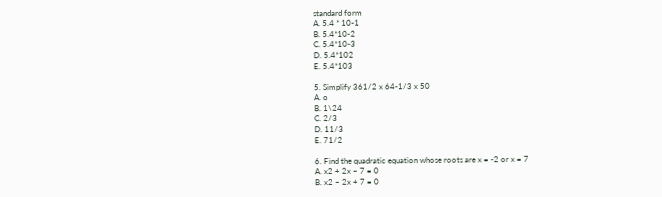standard form
A. 5.4 * 10-1
B. 5.4*10-2
C. 5.4*10-3
D. 5.4*102
E. 5.4*103

5. Simplify 361/2 x 64-1/3 x 50
A. o
B. 1\24
C. 2/3
D. 11/3
E. 71/2

6. Find the quadratic equation whose roots are x = -2 or x = 7
A. x2 + 2x – 7 = 0
B. x2 – 2x + 7 = 0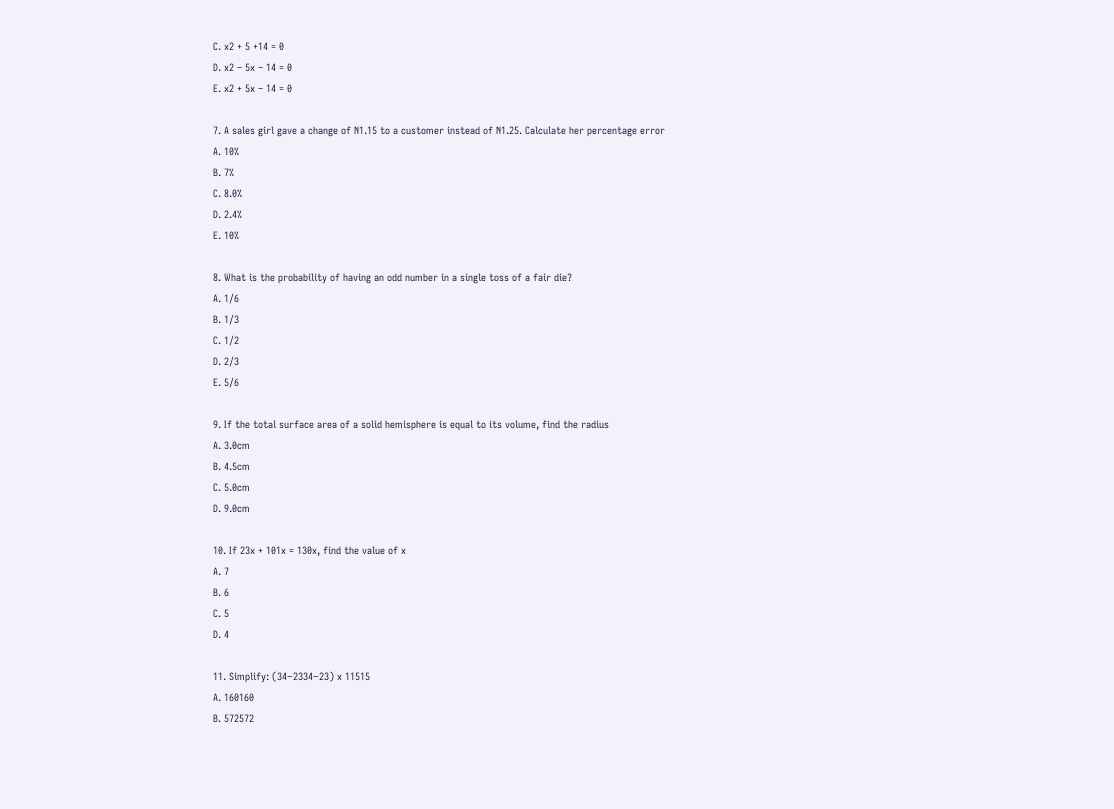C. x2 + 5 +14 = 0
D. x2 – 5x – 14 = 0
E. x2 + 5x – 14 = 0

7. A sales girl gave a change of N1.15 to a customer instead of N1.25. Calculate her percentage error
A. 10%
B. 7%
C. 8.0%
D. 2.4%
E. 10%

8. What is the probability of having an odd number in a single toss of a fair die?
A. 1/6
B. 1/3
C. 1/2
D. 2/3
E. 5/6

9. If the total surface area of a solid hemisphere is equal to its volume, find the radius
A. 3.0cm
B. 4.5cm
C. 5.0cm
D. 9.0cm

10. If 23x + 101x = 130x, find the value of x
A. 7
B. 6
C. 5
D. 4

11. Simplify: (34−2334−23) x 11515
A. 160160
B. 572572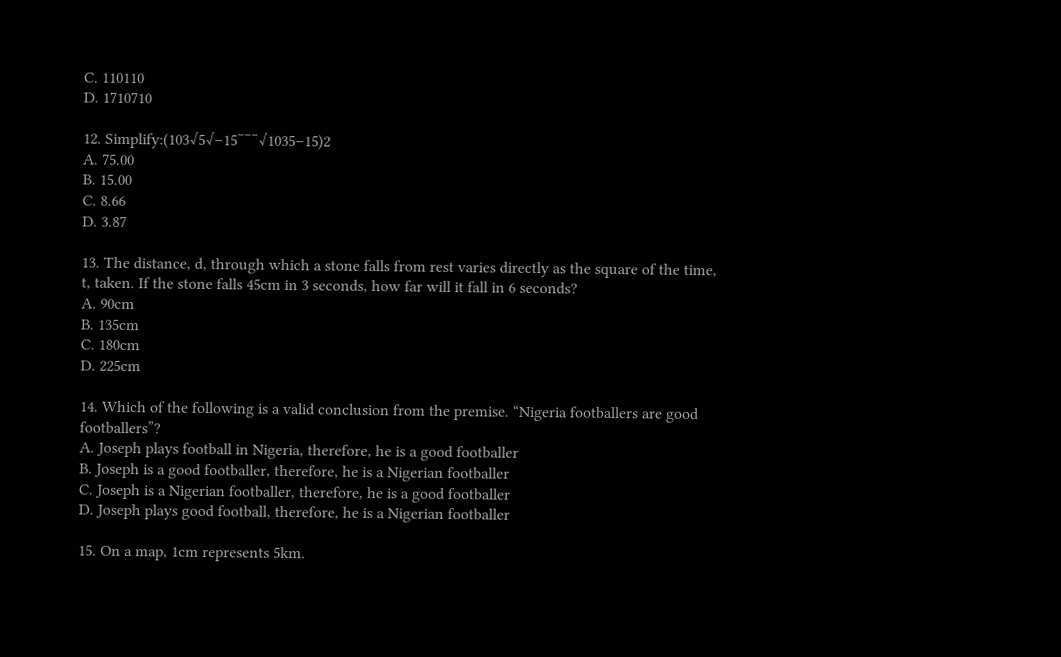C. 110110
D. 1710710

12. Simplify:(103√5√−15‾‾‾√1035−15)2
A. 75.00
B. 15.00
C. 8.66
D. 3.87

13. The distance, d, through which a stone falls from rest varies directly as the square of the time, t, taken. If the stone falls 45cm in 3 seconds, how far will it fall in 6 seconds?
A. 90cm
B. 135cm
C. 180cm
D. 225cm

14. Which of the following is a valid conclusion from the premise. “Nigeria footballers are good footballers”?
A. Joseph plays football in Nigeria, therefore, he is a good footballer
B. Joseph is a good footballer, therefore, he is a Nigerian footballer
C. Joseph is a Nigerian footballer, therefore, he is a good footballer
D. Joseph plays good football, therefore, he is a Nigerian footballer

15. On a map, 1cm represents 5km.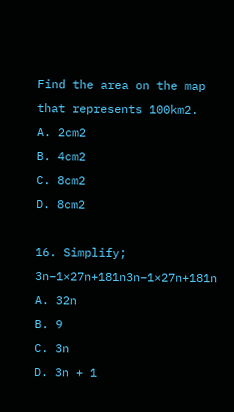Find the area on the map that represents 100km2.
A. 2cm2
B. 4cm2
C. 8cm2
D. 8cm2

16. Simplify; 3n−1×27n+181n3n−1×27n+181n
A. 32n
B. 9
C. 3n
D. 3n + 1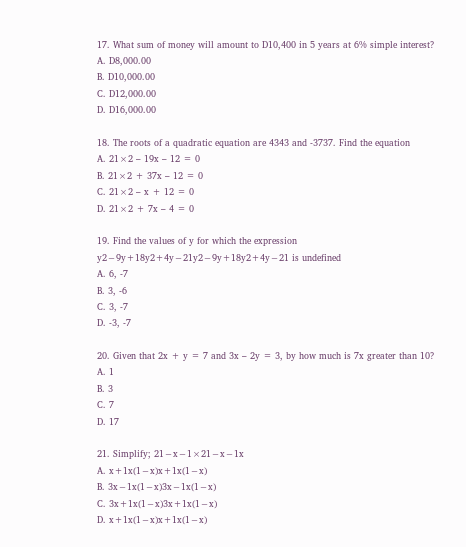17. What sum of money will amount to D10,400 in 5 years at 6% simple interest?
A. D8,000.00
B. D10,000.00
C. D12,000.00
D. D16,000.00

18. The roots of a quadratic equation are 4343 and -3737. Find the equation
A. 21×2 – 19x – 12 = 0
B. 21×2 + 37x – 12 = 0
C. 21×2 – x + 12 = 0
D. 21×2 + 7x – 4 = 0

19. Find the values of y for which the expression y2−9y+18y2+4y−21y2−9y+18y2+4y−21 is undefined
A. 6, -7
B. 3, -6
C. 3, -7
D. -3, -7

20. Given that 2x + y = 7 and 3x – 2y = 3, by how much is 7x greater than 10?
A. 1
B. 3
C. 7
D. 17

21. Simplify; 21−x−1×21−x−1x
A. x+1x(1−x)x+1x(1−x)
B. 3x−1x(1−x)3x−1x(1−x)
C. 3x+1x(1−x)3x+1x(1−x)
D. x+1x(1−x)x+1x(1−x)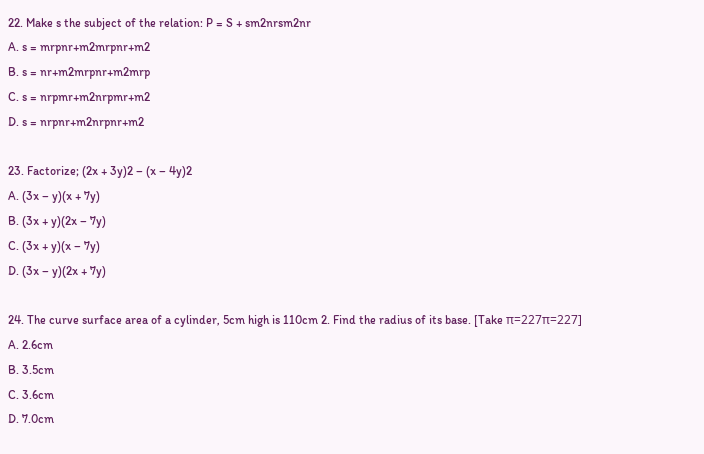22. Make s the subject of the relation: P = S + sm2nrsm2nr
A. s = mrpnr+m2mrpnr+m2
B. s = nr+m2mrpnr+m2mrp
C. s = nrpmr+m2nrpmr+m2
D. s = nrpnr+m2nrpnr+m2

23. Factorize; (2x + 3y)2 – (x – 4y)2
A. (3x – y)(x + 7y)
B. (3x + y)(2x – 7y)
C. (3x + y)(x – 7y)
D. (3x – y)(2x + 7y)

24. The curve surface area of a cylinder, 5cm high is 110cm 2. Find the radius of its base. [Take π=227π=227]
A. 2.6cm
B. 3.5cm
C. 3.6cm
D. 7.0cm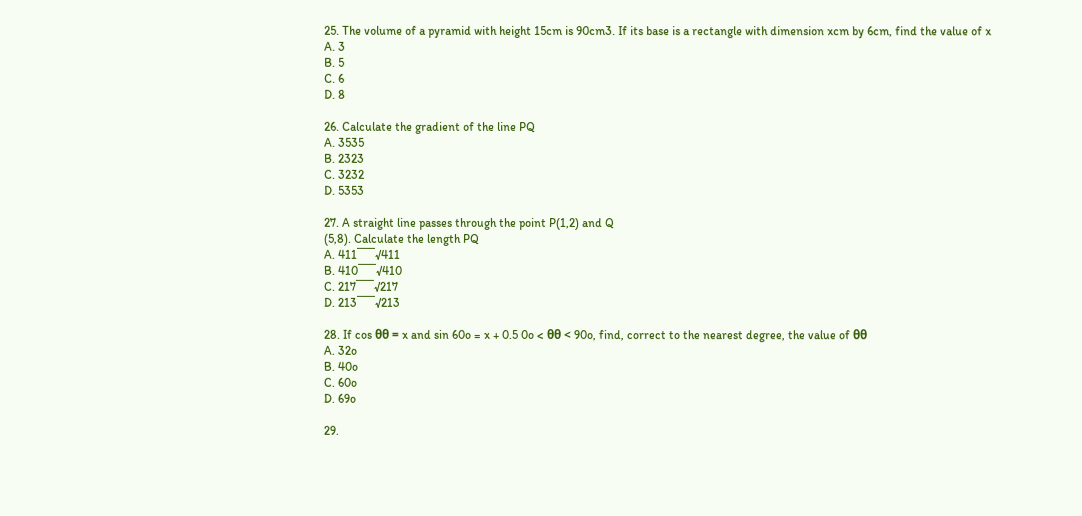25. The volume of a pyramid with height 15cm is 90cm3. If its base is a rectangle with dimension xcm by 6cm, find the value of x
A. 3
B. 5
C. 6
D. 8

26. Calculate the gradient of the line PQ
A. 3535
B. 2323
C. 3232
D. 5353

27. A straight line passes through the point P(1,2) and Q
(5,8). Calculate the length PQ
A. 411‾‾‾√411
B. 410‾‾‾√410
C. 217‾‾‾√217
D. 213‾‾‾√213

28. If cos θθ = x and sin 60o = x + 0.5 0o < θθ < 90o, find, correct to the nearest degree, the value of θθ
A. 32o
B. 40o
C. 60o
D. 69o

29.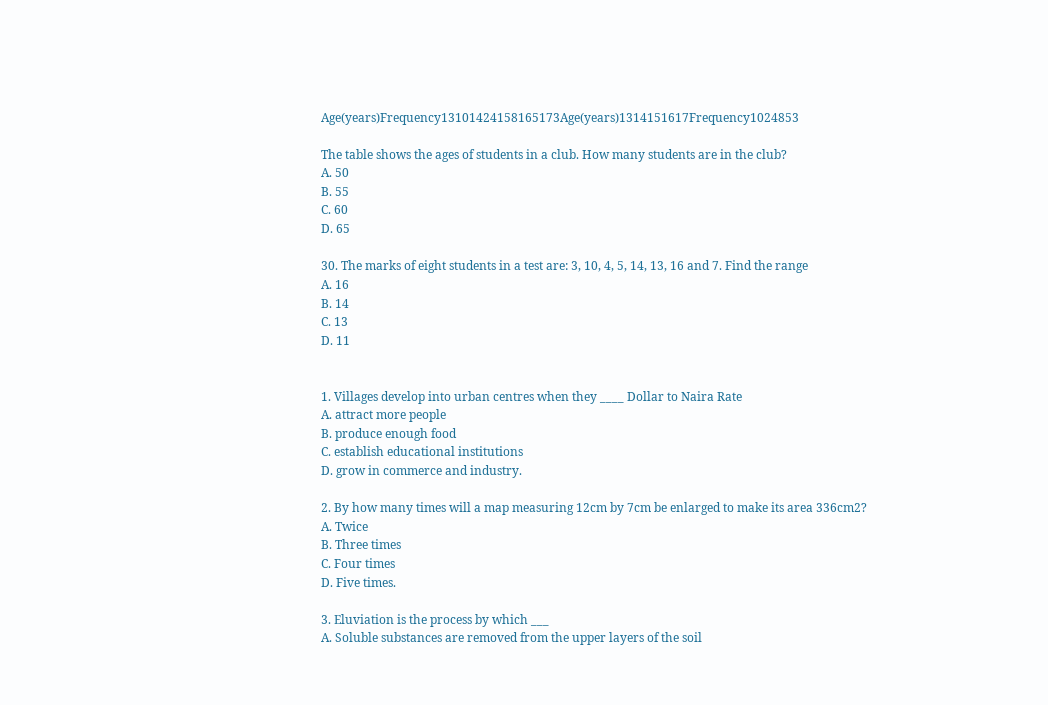Age(years)Frequency13101424158165173Age(years)1314151617Frequency1024853

The table shows the ages of students in a club. How many students are in the club?
A. 50
B. 55
C. 60
D. 65

30. The marks of eight students in a test are: 3, 10, 4, 5, 14, 13, 16 and 7. Find the range
A. 16
B. 14
C. 13
D. 11


1. Villages develop into urban centres when they ____ Dollar to Naira Rate
A. attract more people
B. produce enough food
C. establish educational institutions
D. grow in commerce and industry.

2. By how many times will a map measuring 12cm by 7cm be enlarged to make its area 336cm2?
A. Twice
B. Three times
C. Four times
D. Five times.

3. Eluviation is the process by which ___
A. Soluble substances are removed from the upper layers of the soil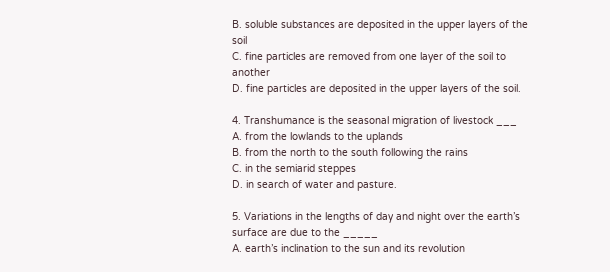B. soluble substances are deposited in the upper layers of the soil
C. fine particles are removed from one layer of the soil to another
D. fine particles are deposited in the upper layers of the soil.

4. Transhumance is the seasonal migration of livestock ___
A. from the lowlands to the uplands
B. from the north to the south following the rains
C. in the semiarid steppes
D. in search of water and pasture.

5. Variations in the lengths of day and night over the earth’s surface are due to the _____
A. earth’s inclination to the sun and its revolution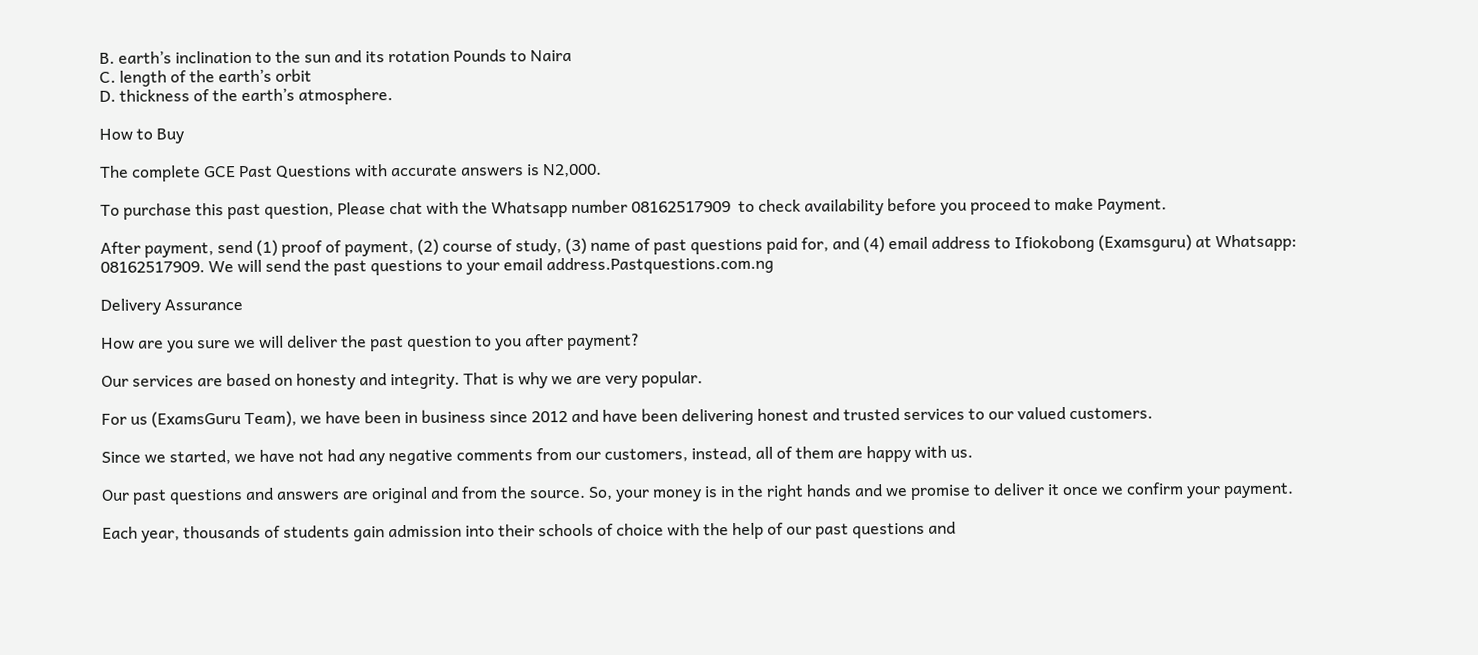B. earth’s inclination to the sun and its rotation Pounds to Naira
C. length of the earth’s orbit
D. thickness of the earth’s atmosphere.

How to Buy

The complete GCE Past Questions with accurate answers is N2,000.

To purchase this past question, Please chat with the Whatsapp number 08162517909  to check availability before you proceed to make Payment.

After payment, send (1) proof of payment, (2) course of study, (3) name of past questions paid for, and (4) email address to Ifiokobong (Examsguru) at Whatsapp: 08162517909. We will send the past questions to your email address.Pastquestions.com.ng

Delivery Assurance

How are you sure we will deliver the past question to you after payment?

Our services are based on honesty and integrity. That is why we are very popular.

For us (ExamsGuru Team), we have been in business since 2012 and have been delivering honest and trusted services to our valued customers.

Since we started, we have not had any negative comments from our customers, instead, all of them are happy with us.

Our past questions and answers are original and from the source. So, your money is in the right hands and we promise to deliver it once we confirm your payment.

Each year, thousands of students gain admission into their schools of choice with the help of our past questions and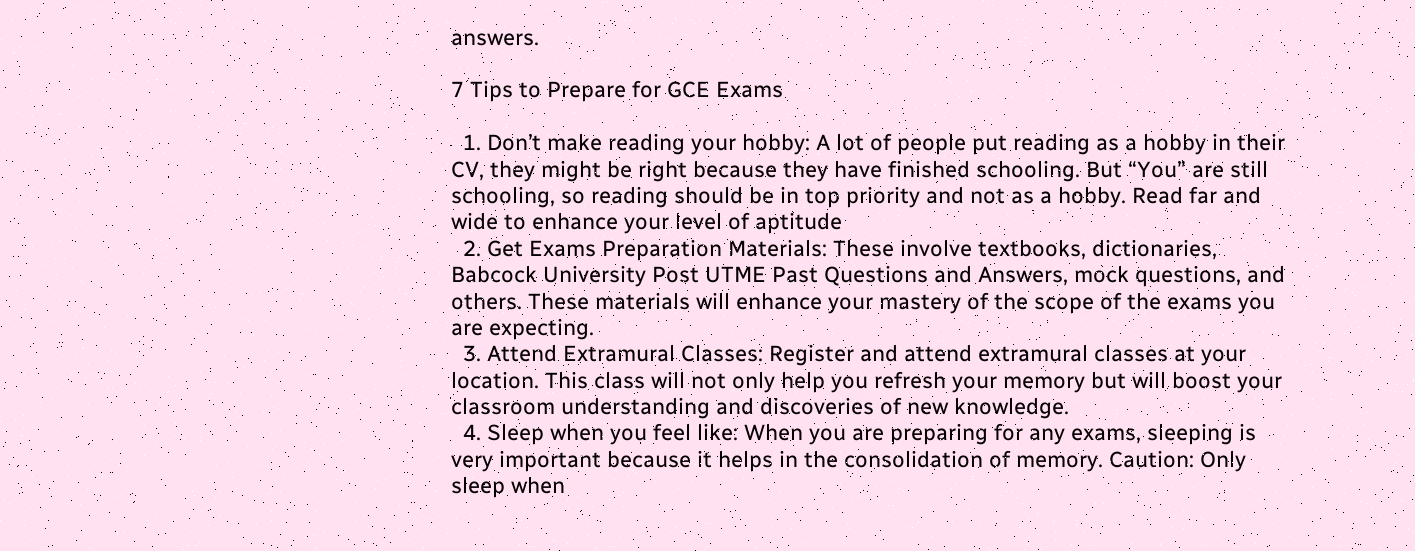answers.

7 Tips to Prepare for GCE Exams

  1. Don’t make reading your hobby: A lot of people put reading as a hobby in their CV, they might be right because they have finished schooling. But “You” are still schooling, so reading should be in top priority and not as a hobby. Read far and wide to enhance your level of aptitude
  2. Get Exams Preparation Materials: These involve textbooks, dictionaries, Babcock University Post UTME Past Questions and Answers, mock questions, and others. These materials will enhance your mastery of the scope of the exams you are expecting.
  3. Attend Extramural Classes: Register and attend extramural classes at your location. This class will not only help you refresh your memory but will boost your classroom understanding and discoveries of new knowledge.
  4. Sleep when you feel like: When you are preparing for any exams, sleeping is very important because it helps in the consolidation of memory. Caution: Only sleep when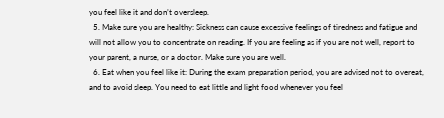you feel like it and don’t oversleep.
  5. Make sure you are healthy: Sickness can cause excessive feelings of tiredness and fatigue and will not allow you to concentrate on reading. If you are feeling as if you are not well, report to your parent, a nurse, or a doctor. Make sure you are well.
  6. Eat when you feel like it: During the exam preparation period, you are advised not to overeat, and to avoid sleep. You need to eat little and light food whenever you feel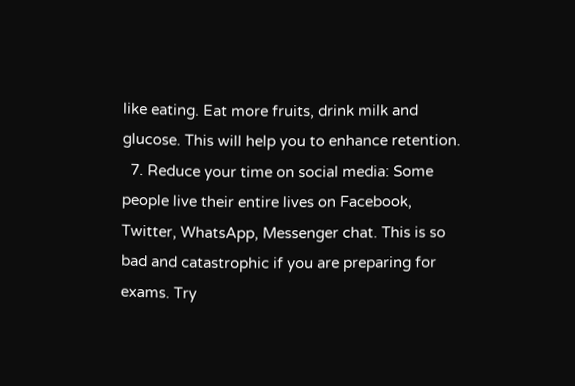like eating. Eat more fruits, drink milk and glucose. This will help you to enhance retention.
  7. Reduce your time on social media: Some people live their entire lives on Facebook, Twitter, WhatsApp, Messenger chat. This is so bad and catastrophic if you are preparing for exams. Try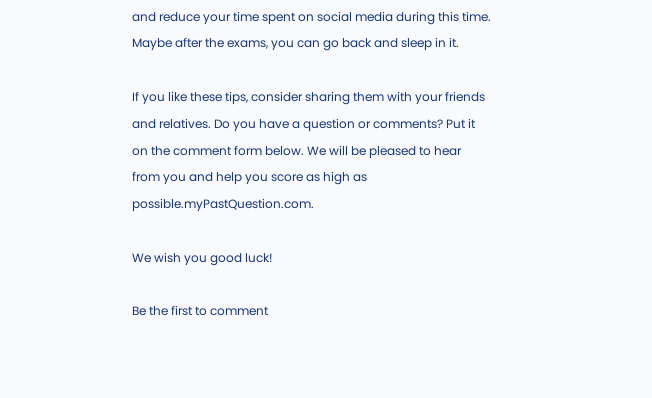and reduce your time spent on social media during this time. Maybe after the exams, you can go back and sleep in it.

If you like these tips, consider sharing them with your friends and relatives. Do you have a question or comments? Put it on the comment form below. We will be pleased to hear from you and help you score as high as possible.myPastQuestion.com.

We wish you good luck!

Be the first to comment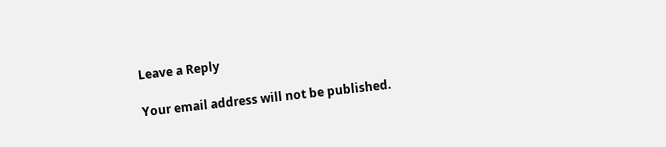Leave a Reply

Your email address will not be published.